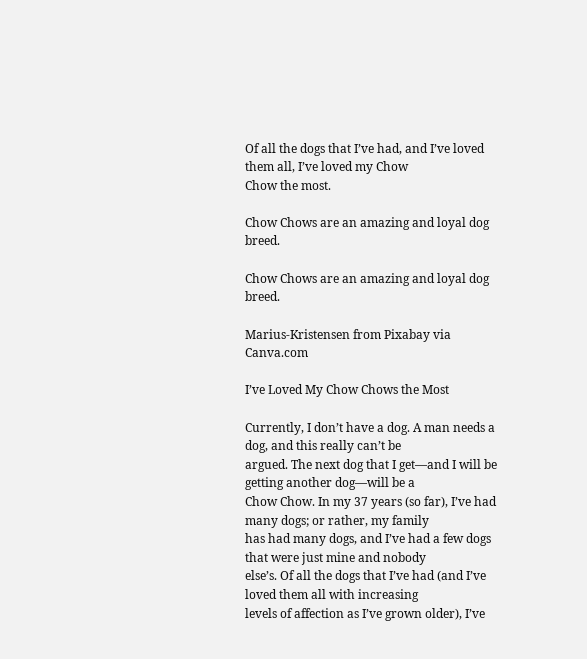Of all the dogs that I’ve had, and I’ve loved them all, I’ve loved my Chow
Chow the most.

Chow Chows are an amazing and loyal dog breed.

Chow Chows are an amazing and loyal dog breed.

Marius-Kristensen from Pixabay via Canva.com

I’ve Loved My Chow Chows the Most

Currently, I don’t have a dog. A man needs a dog, and this really can’t be
argued. The next dog that I get—and I will be getting another dog—will be a
Chow Chow. In my 37 years (so far), I’ve had many dogs; or rather, my family
has had many dogs, and I’ve had a few dogs that were just mine and nobody
else’s. Of all the dogs that I’ve had (and I’ve loved them all with increasing
levels of affection as I’ve grown older), I’ve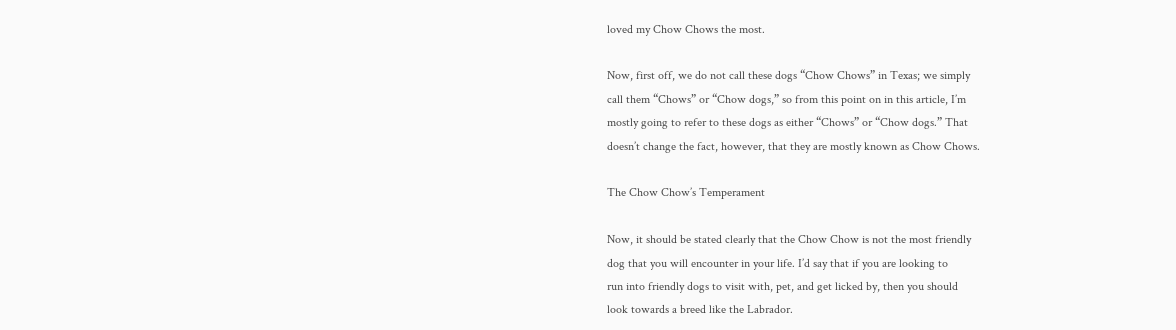loved my Chow Chows the most.

Now, first off, we do not call these dogs “Chow Chows” in Texas; we simply
call them “Chows” or “Chow dogs,” so from this point on in this article, I’m
mostly going to refer to these dogs as either “Chows” or “Chow dogs.” That
doesn’t change the fact, however, that they are mostly known as Chow Chows.

The Chow Chow’s Temperament

Now, it should be stated clearly that the Chow Chow is not the most friendly
dog that you will encounter in your life. I’d say that if you are looking to
run into friendly dogs to visit with, pet, and get licked by, then you should
look towards a breed like the Labrador.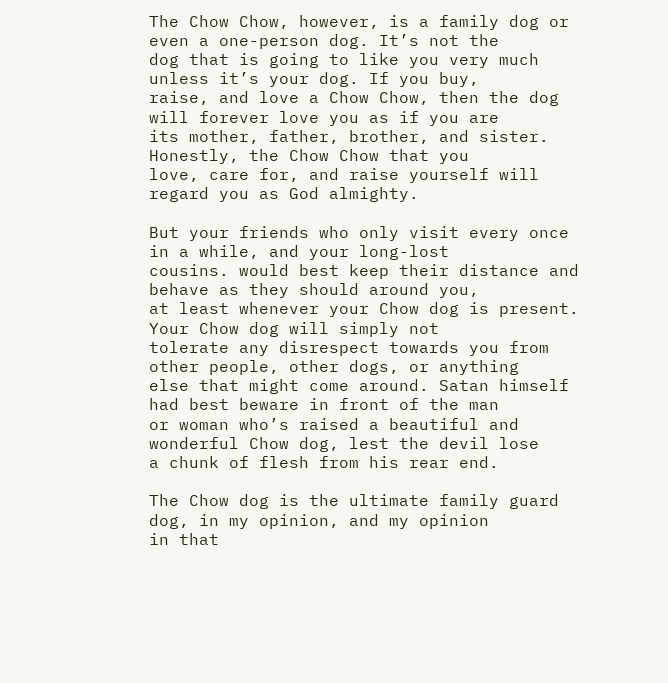The Chow Chow, however, is a family dog or even a one-person dog. It’s not the
dog that is going to like you very much unless it’s your dog. If you buy,
raise, and love a Chow Chow, then the dog will forever love you as if you are
its mother, father, brother, and sister. Honestly, the Chow Chow that you
love, care for, and raise yourself will regard you as God almighty.

But your friends who only visit every once in a while, and your long-lost
cousins. would best keep their distance and behave as they should around you,
at least whenever your Chow dog is present. Your Chow dog will simply not
tolerate any disrespect towards you from other people, other dogs, or anything
else that might come around. Satan himself had best beware in front of the man
or woman who’s raised a beautiful and wonderful Chow dog, lest the devil lose
a chunk of flesh from his rear end.

The Chow dog is the ultimate family guard dog, in my opinion, and my opinion
in that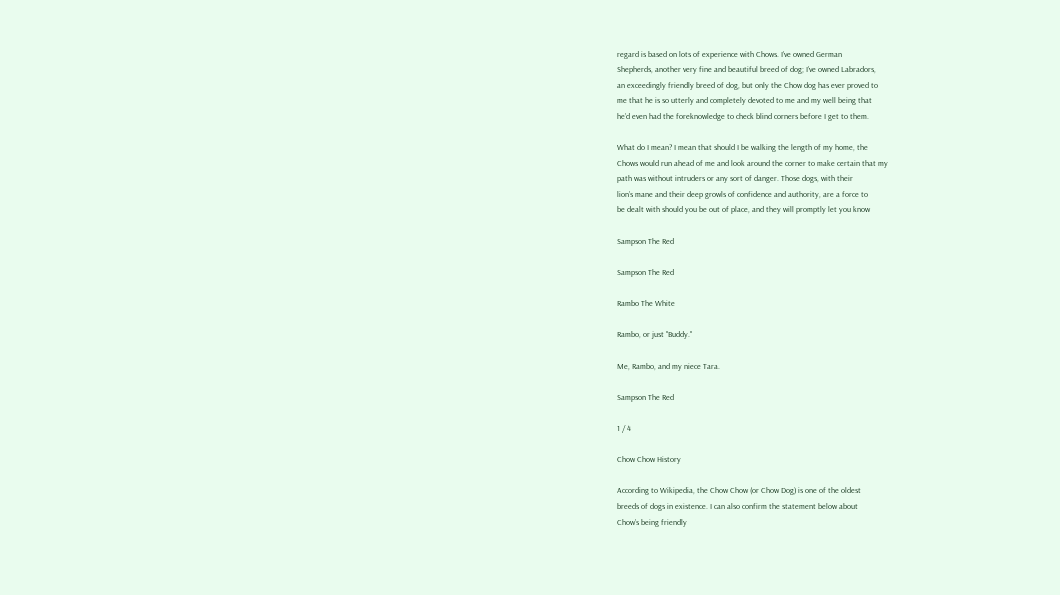regard is based on lots of experience with Chows. I’ve owned German
Shepherds, another very fine and beautiful breed of dog; I’ve owned Labradors,
an exceedingly friendly breed of dog, but only the Chow dog has ever proved to
me that he is so utterly and completely devoted to me and my well being that
he’d even had the foreknowledge to check blind corners before I get to them.

What do I mean? I mean that should I be walking the length of my home, the
Chows would run ahead of me and look around the corner to make certain that my
path was without intruders or any sort of danger. Those dogs, with their
lion’s mane and their deep growls of confidence and authority, are a force to
be dealt with should you be out of place, and they will promptly let you know

Sampson The Red

Sampson The Red

Rambo The White

Rambo, or just "Buddy."

Me, Rambo, and my niece Tara.

Sampson The Red

1 / 4

Chow Chow History

According to Wikipedia, the Chow Chow (or Chow Dog) is one of the oldest
breeds of dogs in existence. I can also confirm the statement below about
Chow’s being friendly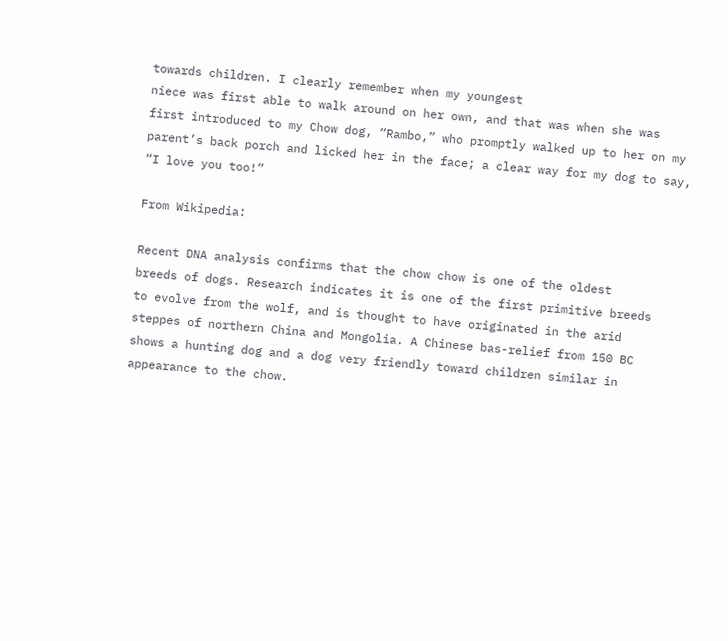towards children. I clearly remember when my youngest
niece was first able to walk around on her own, and that was when she was
first introduced to my Chow dog, “Rambo,” who promptly walked up to her on my
parent’s back porch and licked her in the face; a clear way for my dog to say,
“I love you too!”

From Wikipedia:

Recent DNA analysis confirms that the chow chow is one of the oldest
breeds of dogs. Research indicates it is one of the first primitive breeds
to evolve from the wolf, and is thought to have originated in the arid
steppes of northern China and Mongolia. A Chinese bas-relief from 150 BC
shows a hunting dog and a dog very friendly toward children similar in
appearance to the chow.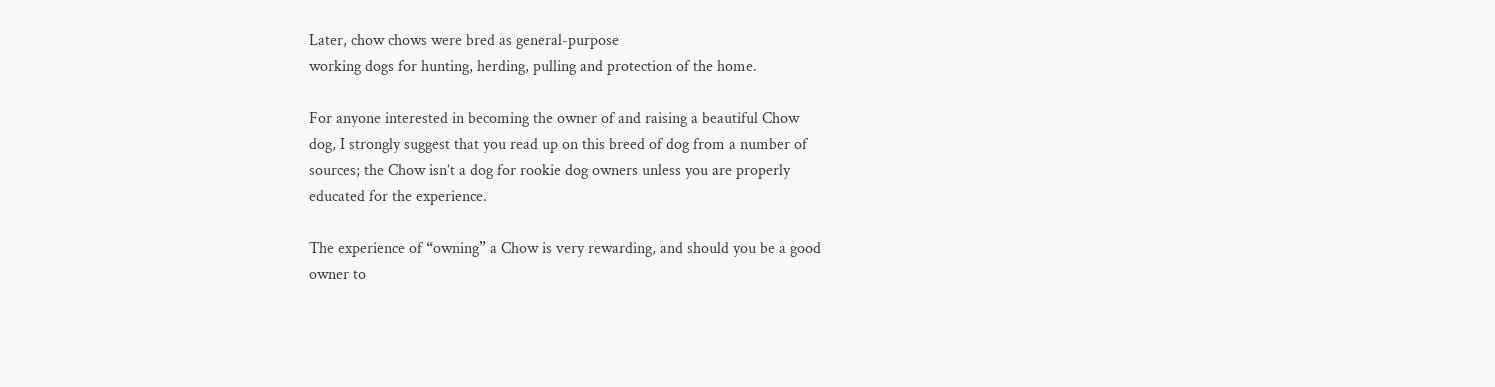Later, chow chows were bred as general-purpose
working dogs for hunting, herding, pulling and protection of the home.

For anyone interested in becoming the owner of and raising a beautiful Chow
dog, I strongly suggest that you read up on this breed of dog from a number of
sources; the Chow isn’t a dog for rookie dog owners unless you are properly
educated for the experience.

The experience of “owning” a Chow is very rewarding, and should you be a good
owner to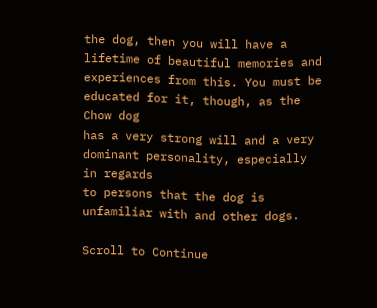the dog, then you will have a lifetime of beautiful memories and
experiences from this. You must be educated for it, though, as the Chow dog
has a very strong will and a very dominant personality, especially in regards
to persons that the dog is unfamiliar with and other dogs.

Scroll to Continue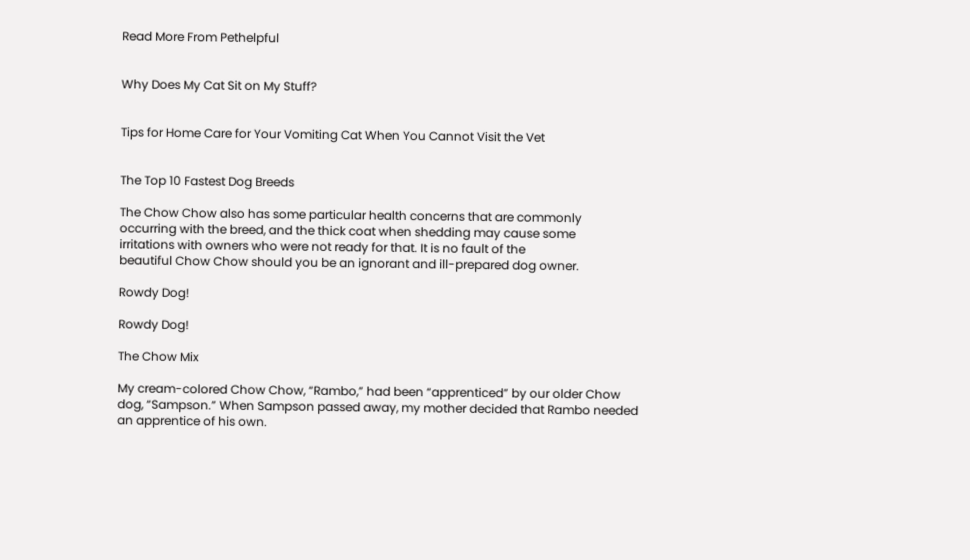Read More From Pethelpful


Why Does My Cat Sit on My Stuff?


Tips for Home Care for Your Vomiting Cat When You Cannot Visit the Vet


The Top 10 Fastest Dog Breeds

The Chow Chow also has some particular health concerns that are commonly
occurring with the breed, and the thick coat when shedding may cause some
irritations with owners who were not ready for that. It is no fault of the
beautiful Chow Chow should you be an ignorant and ill-prepared dog owner.

Rowdy Dog!

Rowdy Dog!

The Chow Mix

My cream-colored Chow Chow, “Rambo,” had been “apprenticed” by our older Chow
dog, “Sampson.” When Sampson passed away, my mother decided that Rambo needed
an apprentice of his own.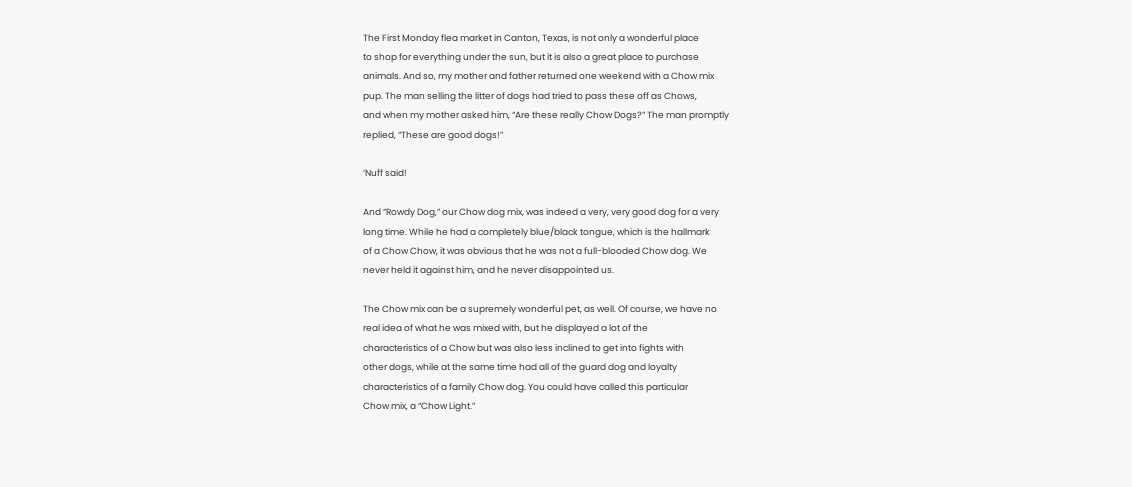The First Monday flea market in Canton, Texas, is not only a wonderful place
to shop for everything under the sun, but it is also a great place to purchase
animals. And so, my mother and father returned one weekend with a Chow mix
pup. The man selling the litter of dogs had tried to pass these off as Chows,
and when my mother asked him, “Are these really Chow Dogs?” The man promptly
replied, “These are good dogs!”

‘Nuff said!

And “Rowdy Dog,” our Chow dog mix, was indeed a very, very good dog for a very
long time. While he had a completely blue/black tongue, which is the hallmark
of a Chow Chow, it was obvious that he was not a full-blooded Chow dog. We
never held it against him, and he never disappointed us.

The Chow mix can be a supremely wonderful pet, as well. Of course, we have no
real idea of what he was mixed with, but he displayed a lot of the
characteristics of a Chow but was also less inclined to get into fights with
other dogs, while at the same time had all of the guard dog and loyalty
characteristics of a family Chow dog. You could have called this particular
Chow mix, a “Chow Light.”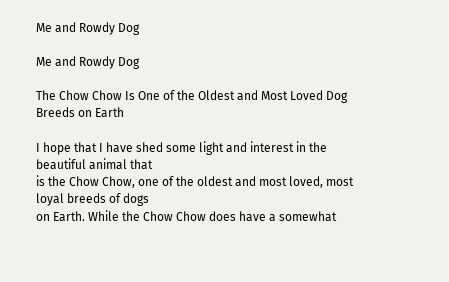Me and Rowdy Dog

Me and Rowdy Dog

The Chow Chow Is One of the Oldest and Most Loved Dog Breeds on Earth

I hope that I have shed some light and interest in the beautiful animal that
is the Chow Chow, one of the oldest and most loved, most loyal breeds of dogs
on Earth. While the Chow Chow does have a somewhat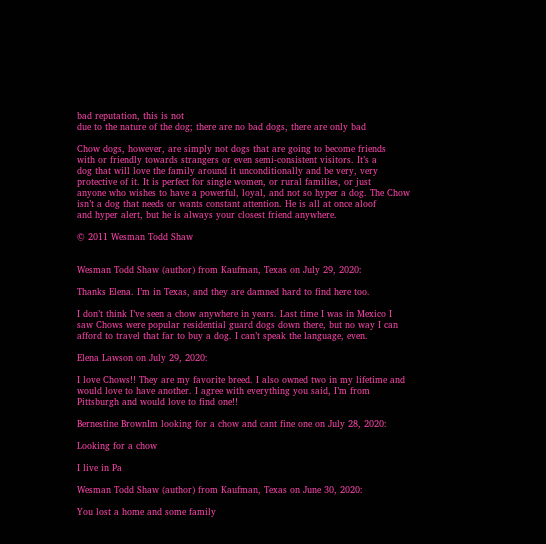bad reputation, this is not
due to the nature of the dog; there are no bad dogs, there are only bad

Chow dogs, however, are simply not dogs that are going to become friends
with or friendly towards strangers or even semi-consistent visitors. It’s a
dog that will love the family around it unconditionally and be very, very
protective of it. It is perfect for single women, or rural families, or just
anyone who wishes to have a powerful, loyal, and not so hyper a dog. The Chow
isn’t a dog that needs or wants constant attention. He is all at once aloof
and hyper alert, but he is always your closest friend anywhere.

© 2011 Wesman Todd Shaw


Wesman Todd Shaw (author) from Kaufman, Texas on July 29, 2020:

Thanks Elena. I’m in Texas, and they are damned hard to find here too.

I don’t think I’ve seen a chow anywhere in years. Last time I was in Mexico I
saw Chows were popular residential guard dogs down there, but no way I can
afford to travel that far to buy a dog. I can’t speak the language, even.

Elena Lawson on July 29, 2020:

I love Chows!! They are my favorite breed. I also owned two in my lifetime and
would love to have another. I agree with everything you said, I’m from
Pittsburgh and would love to find one!!

Bernestine BrownIm looking for a chow and cant fine one on July 28, 2020:

Looking for a chow

I live in Pa

Wesman Todd Shaw (author) from Kaufman, Texas on June 30, 2020:

You lost a home and some family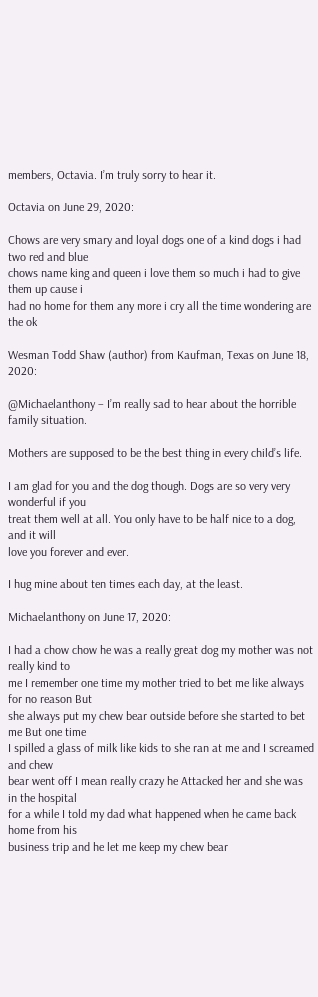members, Octavia. I’m truly sorry to hear it.

Octavia on June 29, 2020:

Chows are very smary and loyal dogs one of a kind dogs i had two red and blue
chows name king and queen i love them so much i had to give them up cause i
had no home for them any more i cry all the time wondering are the ok

Wesman Todd Shaw (author) from Kaufman, Texas on June 18, 2020:

@Michaelanthony – I’m really sad to hear about the horrible family situation.

Mothers are supposed to be the best thing in every child’s life.

I am glad for you and the dog though. Dogs are so very very wonderful if you
treat them well at all. You only have to be half nice to a dog, and it will
love you forever and ever.

I hug mine about ten times each day, at the least.

Michaelanthony on June 17, 2020:

I had a chow chow he was a really great dog my mother was not really kind to
me I remember one time my mother tried to bet me like always for no reason But
she always put my chew bear outside before she started to bet me But one time
I spilled a glass of milk like kids to she ran at me and I screamed and chew
bear went off I mean really crazy he Attacked her and she was in the hospital
for a while I told my dad what happened when he came back home from his
business trip and he let me keep my chew bear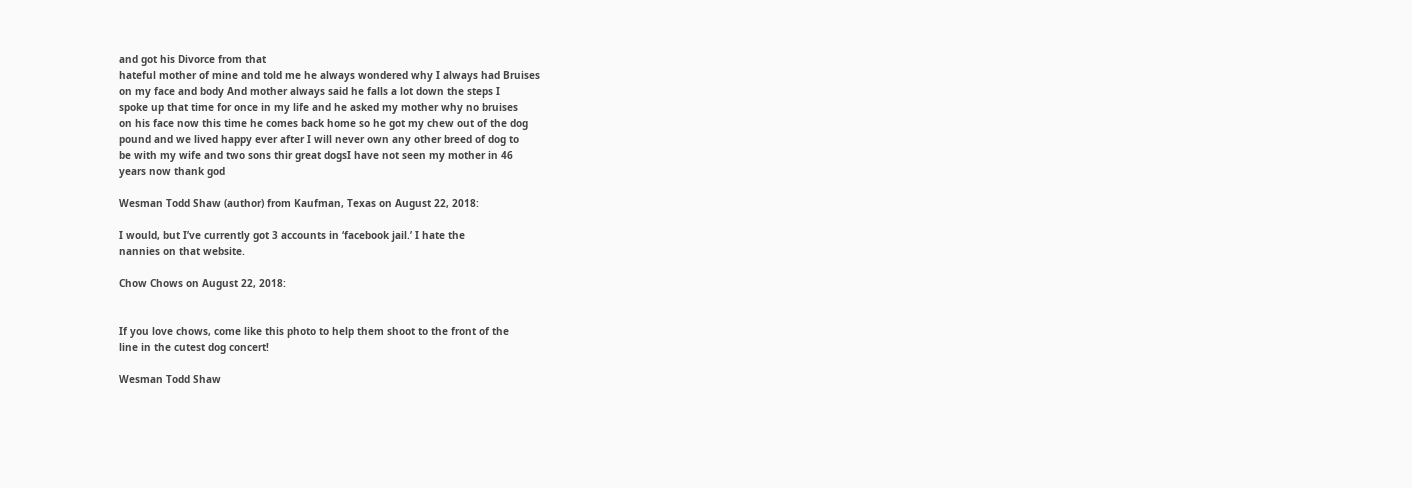and got his Divorce from that
hateful mother of mine and told me he always wondered why I always had Bruises
on my face and body And mother always said he falls a lot down the steps I
spoke up that time for once in my life and he asked my mother why no bruises
on his face now this time he comes back home so he got my chew out of the dog
pound and we lived happy ever after I will never own any other breed of dog to
be with my wife and two sons thir great dogsI have not seen my mother in 46
years now thank god

Wesman Todd Shaw (author) from Kaufman, Texas on August 22, 2018:

I would, but I’ve currently got 3 accounts in ‘facebook jail.’ I hate the
nannies on that website.

Chow Chows on August 22, 2018:


If you love chows, come like this photo to help them shoot to the front of the
line in the cutest dog concert!

Wesman Todd Shaw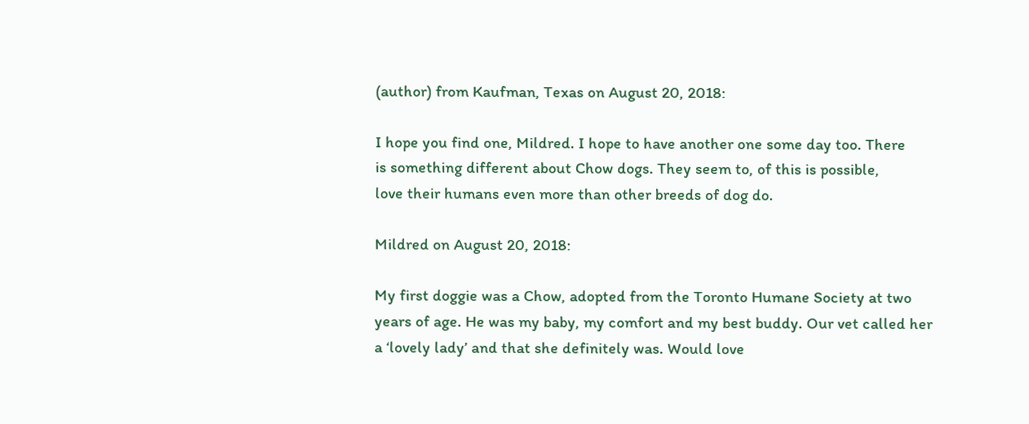(author) from Kaufman, Texas on August 20, 2018:

I hope you find one, Mildred. I hope to have another one some day too. There
is something different about Chow dogs. They seem to, of this is possible,
love their humans even more than other breeds of dog do.

Mildred on August 20, 2018:

My first doggie was a Chow, adopted from the Toronto Humane Society at two
years of age. He was my baby, my comfort and my best buddy. Our vet called her
a ‘lovely lady’ and that she definitely was. Would love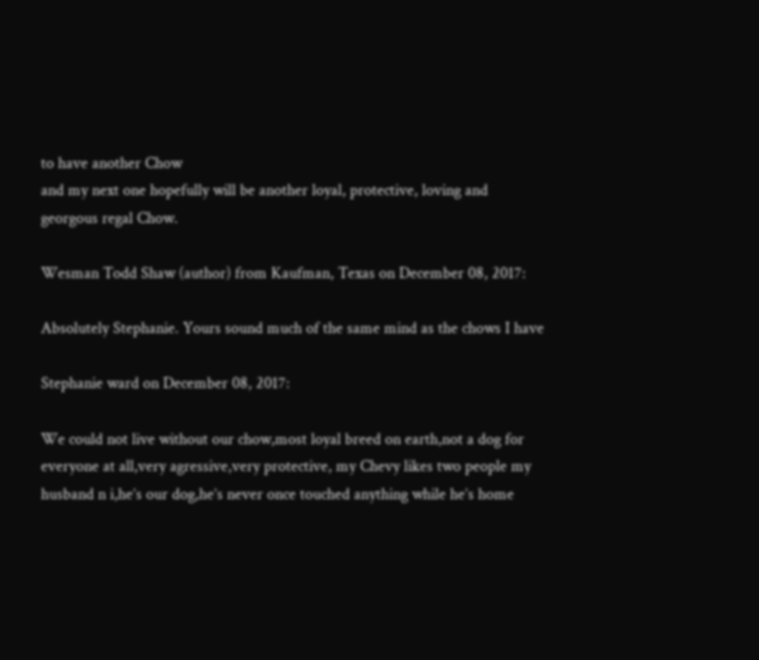to have another Chow
and my next one hopefully will be another loyal, protective, loving and
georgous regal Chow.

Wesman Todd Shaw (author) from Kaufman, Texas on December 08, 2017:

Absolutely Stephanie. Yours sound much of the same mind as the chows I have

Stephanie ward on December 08, 2017:

We could not live without our chow,most loyal breed on earth,not a dog for
everyone at all,very agressive,very protective, my Chevy likes two people my
husband n i,he’s our dog,he’s never once touched anything while he’s home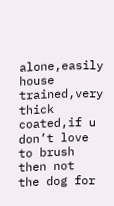alone,easily house trained,very thick coated,if u don’t love to brush then not
the dog for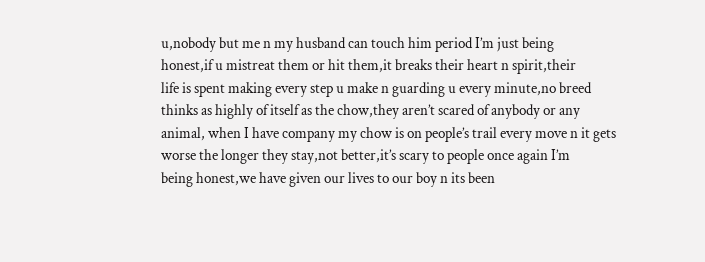u,nobody but me n my husband can touch him period I’m just being
honest,if u mistreat them or hit them,it breaks their heart n spirit,their
life is spent making every step u make n guarding u every minute,no breed
thinks as highly of itself as the chow,they aren’t scared of anybody or any
animal, when I have company my chow is on people’s trail every move n it gets
worse the longer they stay,not better,it’s scary to people once again I’m
being honest,we have given our lives to our boy n its been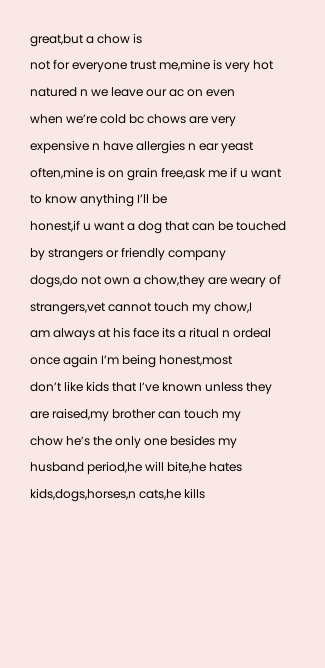great,but a chow is
not for everyone trust me,mine is very hot natured n we leave our ac on even
when we’re cold bc chows are very expensive n have allergies n ear yeast
often,mine is on grain free,ask me if u want to know anything I’ll be
honest,if u want a dog that can be touched by strangers or friendly company
dogs,do not own a chow,they are weary of strangers,vet cannot touch my chow,I
am always at his face its a ritual n ordeal once again I’m being honest,most
don’t like kids that I’ve known unless they are raised,my brother can touch my
chow he’s the only one besides my husband period,he will bite,he hates
kids,dogs,horses,n cats,he kills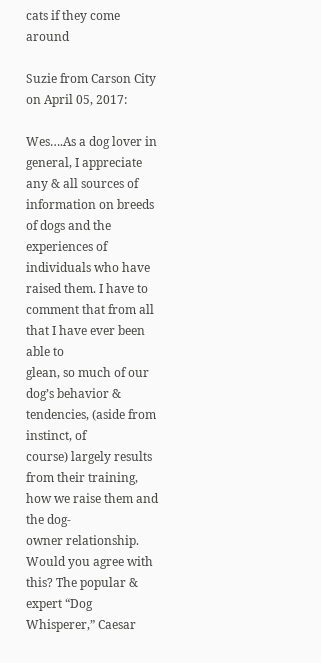cats if they come around

Suzie from Carson City on April 05, 2017:

Wes….As a dog lover in general, I appreciate any & all sources of
information on breeds of dogs and the experiences of individuals who have
raised them. I have to comment that from all that I have ever been able to
glean, so much of our dog’s behavior & tendencies, (aside from instinct, of
course) largely results from their training, how we raise them and the dog-
owner relationship. Would you agree with this? The popular & expert “Dog
Whisperer,” Caesar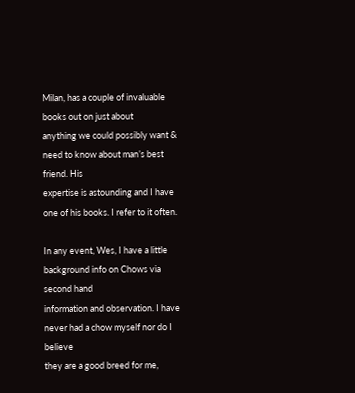Milan, has a couple of invaluable books out on just about
anything we could possibly want & need to know about man’s best friend. His
expertise is astounding and I have one of his books. I refer to it often.

In any event, Wes, I have a little background info on Chows via second hand
information and observation. I have never had a chow myself nor do I believe
they are a good breed for me,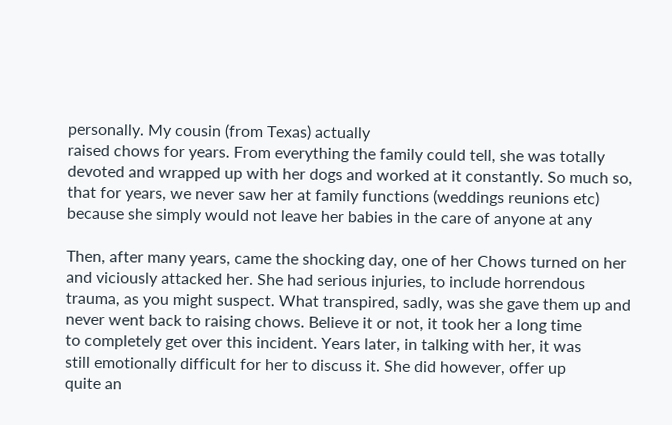personally. My cousin (from Texas) actually
raised chows for years. From everything the family could tell, she was totally
devoted and wrapped up with her dogs and worked at it constantly. So much so,
that for years, we never saw her at family functions (weddings reunions etc)
because she simply would not leave her babies in the care of anyone at any

Then, after many years, came the shocking day, one of her Chows turned on her
and viciously attacked her. She had serious injuries, to include horrendous
trauma, as you might suspect. What transpired, sadly, was she gave them up and
never went back to raising chows. Believe it or not, it took her a long time
to completely get over this incident. Years later, in talking with her, it was
still emotionally difficult for her to discuss it. She did however, offer up
quite an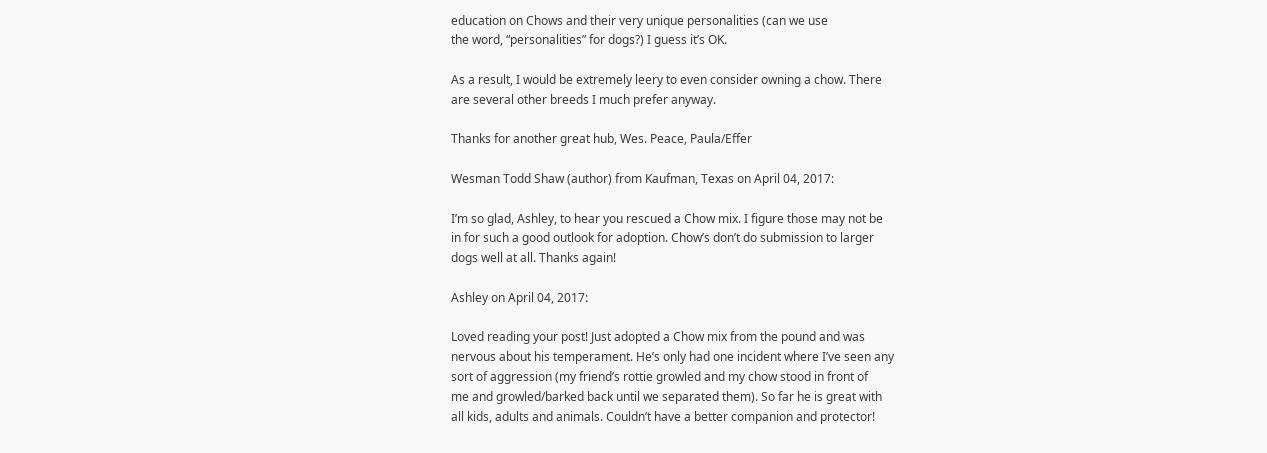education on Chows and their very unique personalities (can we use
the word, “personalities” for dogs?) I guess it’s OK.

As a result, I would be extremely leery to even consider owning a chow. There
are several other breeds I much prefer anyway.

Thanks for another great hub, Wes. Peace, Paula/Effer

Wesman Todd Shaw (author) from Kaufman, Texas on April 04, 2017:

I’m so glad, Ashley, to hear you rescued a Chow mix. I figure those may not be
in for such a good outlook for adoption. Chow’s don’t do submission to larger
dogs well at all. Thanks again!

Ashley on April 04, 2017:

Loved reading your post! Just adopted a Chow mix from the pound and was
nervous about his temperament. He’s only had one incident where I’ve seen any
sort of aggression (my friend’s rottie growled and my chow stood in front of
me and growled/barked back until we separated them). So far he is great with
all kids, adults and animals. Couldn’t have a better companion and protector!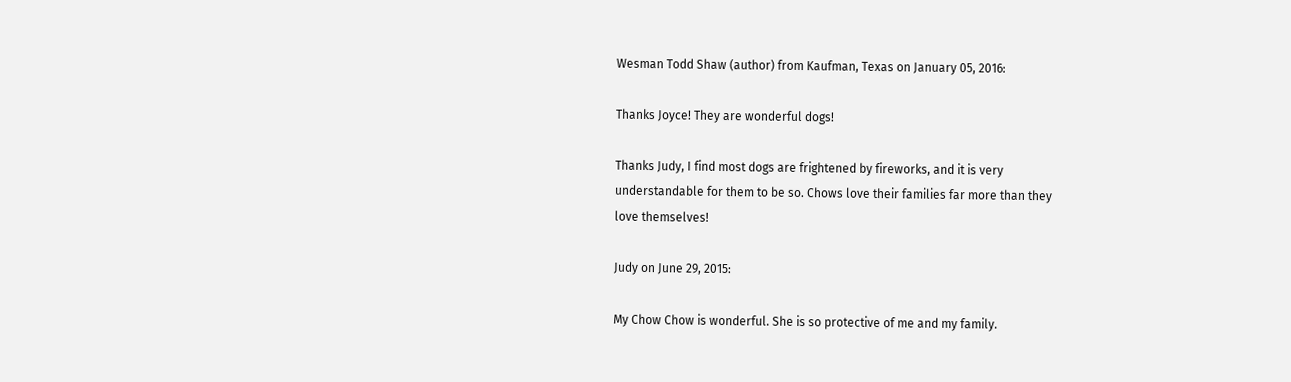Wesman Todd Shaw (author) from Kaufman, Texas on January 05, 2016:

Thanks Joyce! They are wonderful dogs!

Thanks Judy, I find most dogs are frightened by fireworks, and it is very
understandable for them to be so. Chows love their families far more than they
love themselves!

Judy on June 29, 2015:

My Chow Chow is wonderful. She is so protective of me and my family.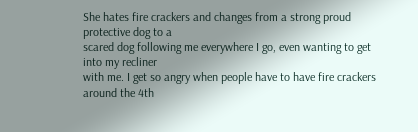She hates fire crackers and changes from a strong proud protective dog to a
scared dog following me everywhere I go, even wanting to get into my recliner
with me. I get so angry when people have to have fire crackers around the 4th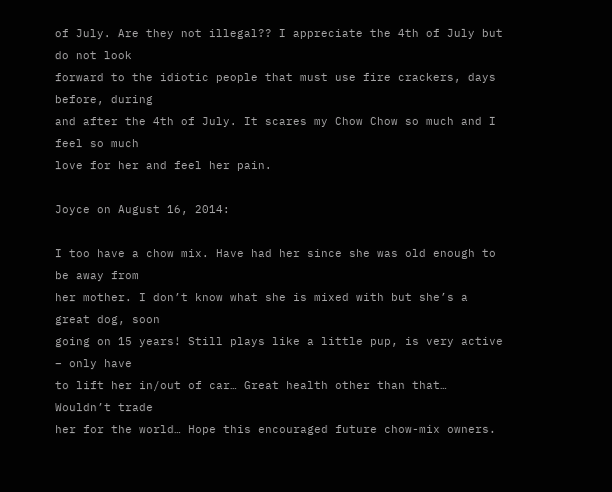of July. Are they not illegal?? I appreciate the 4th of July but do not look
forward to the idiotic people that must use fire crackers, days before, during
and after the 4th of July. It scares my Chow Chow so much and I feel so much
love for her and feel her pain.

Joyce on August 16, 2014:

I too have a chow mix. Have had her since she was old enough to be away from
her mother. I don’t know what she is mixed with but she’s a great dog, soon
going on 15 years! Still plays like a little pup, is very active – only have
to lift her in/out of car… Great health other than that… Wouldn’t trade
her for the world… Hope this encouraged future chow-mix owners.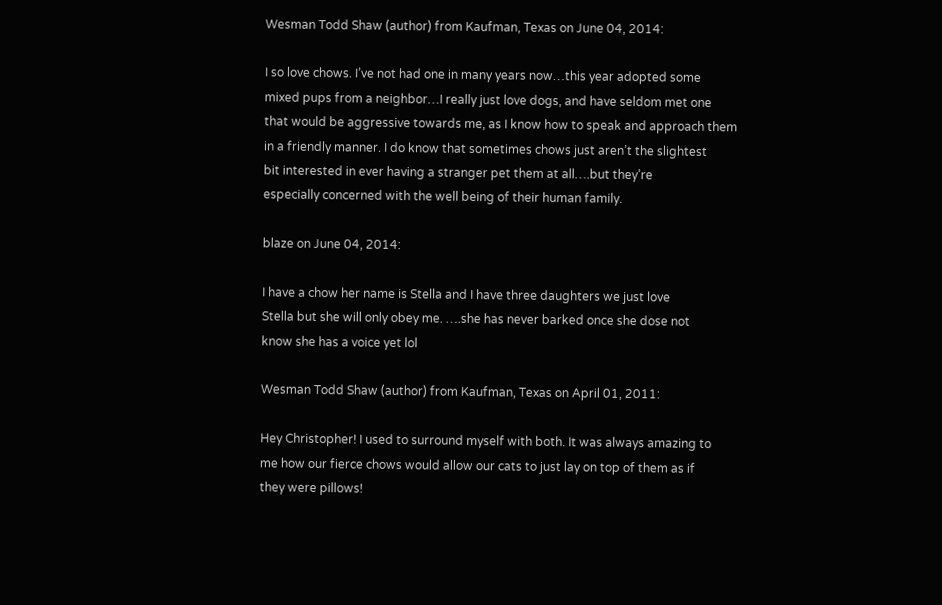Wesman Todd Shaw (author) from Kaufman, Texas on June 04, 2014:

I so love chows. I’ve not had one in many years now…this year adopted some
mixed pups from a neighbor…I really just love dogs, and have seldom met one
that would be aggressive towards me, as I know how to speak and approach them
in a friendly manner. I do know that sometimes chows just aren’t the slightest
bit interested in ever having a stranger pet them at all….but they’re
especially concerned with the well being of their human family.

blaze on June 04, 2014:

I have a chow her name is Stella and I have three daughters we just love
Stella but she will only obey me. ….she has never barked once she dose not
know she has a voice yet lol

Wesman Todd Shaw (author) from Kaufman, Texas on April 01, 2011:

Hey Christopher! I used to surround myself with both. It was always amazing to
me how our fierce chows would allow our cats to just lay on top of them as if
they were pillows!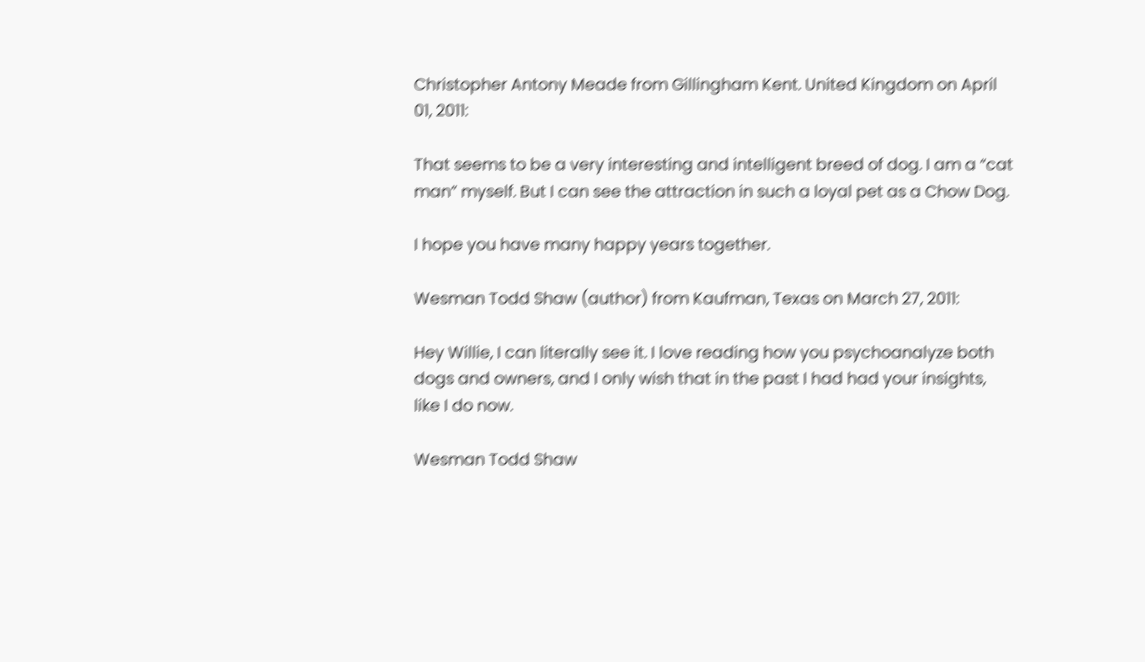Christopher Antony Meade from Gillingham Kent. United Kingdom on April
01, 2011:

That seems to be a very interesting and intelligent breed of dog. I am a “cat
man” myself. But I can see the attraction in such a loyal pet as a Chow Dog.

I hope you have many happy years together.

Wesman Todd Shaw (author) from Kaufman, Texas on March 27, 2011:

Hey Willie, I can literally see it. I love reading how you psychoanalyze both
dogs and owners, and I only wish that in the past I had had your insights,
like I do now.

Wesman Todd Shaw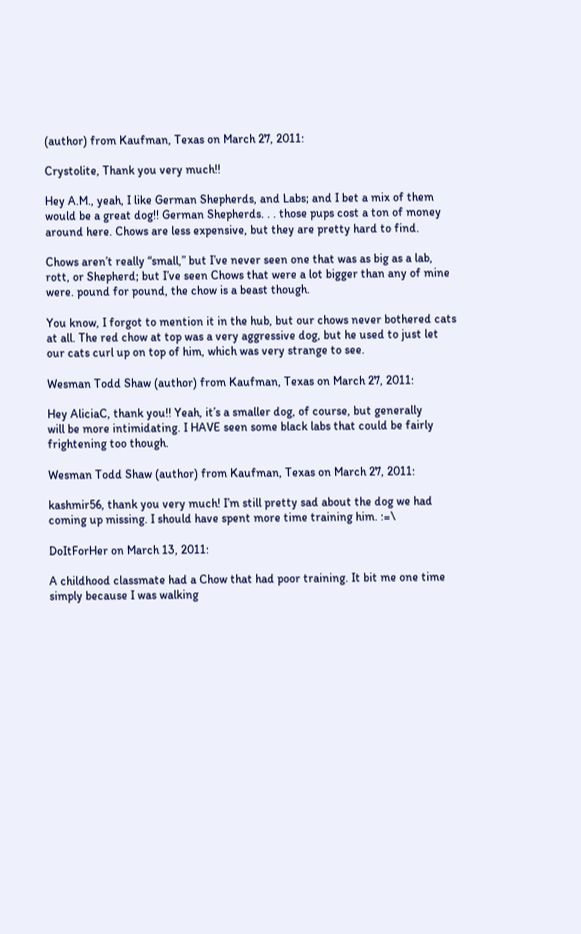(author) from Kaufman, Texas on March 27, 2011:

Crystolite, Thank you very much!!

Hey A.M., yeah, I like German Shepherds, and Labs; and I bet a mix of them
would be a great dog!! German Shepherds. . . those pups cost a ton of money
around here. Chows are less expensive, but they are pretty hard to find.

Chows aren’t really “small,” but I’ve never seen one that was as big as a lab,
rott, or Shepherd; but I’ve seen Chows that were a lot bigger than any of mine
were. pound for pound, the chow is a beast though.

You know, I forgot to mention it in the hub, but our chows never bothered cats
at all. The red chow at top was a very aggressive dog, but he used to just let
our cats curl up on top of him, which was very strange to see.

Wesman Todd Shaw (author) from Kaufman, Texas on March 27, 2011:

Hey AliciaC, thank you!! Yeah, it’s a smaller dog, of course, but generally
will be more intimidating. I HAVE seen some black labs that could be fairly
frightening too though.

Wesman Todd Shaw (author) from Kaufman, Texas on March 27, 2011:

kashmir56, thank you very much! I’m still pretty sad about the dog we had
coming up missing. I should have spent more time training him. :=\

DoItForHer on March 13, 2011:

A childhood classmate had a Chow that had poor training. It bit me one time
simply because I was walking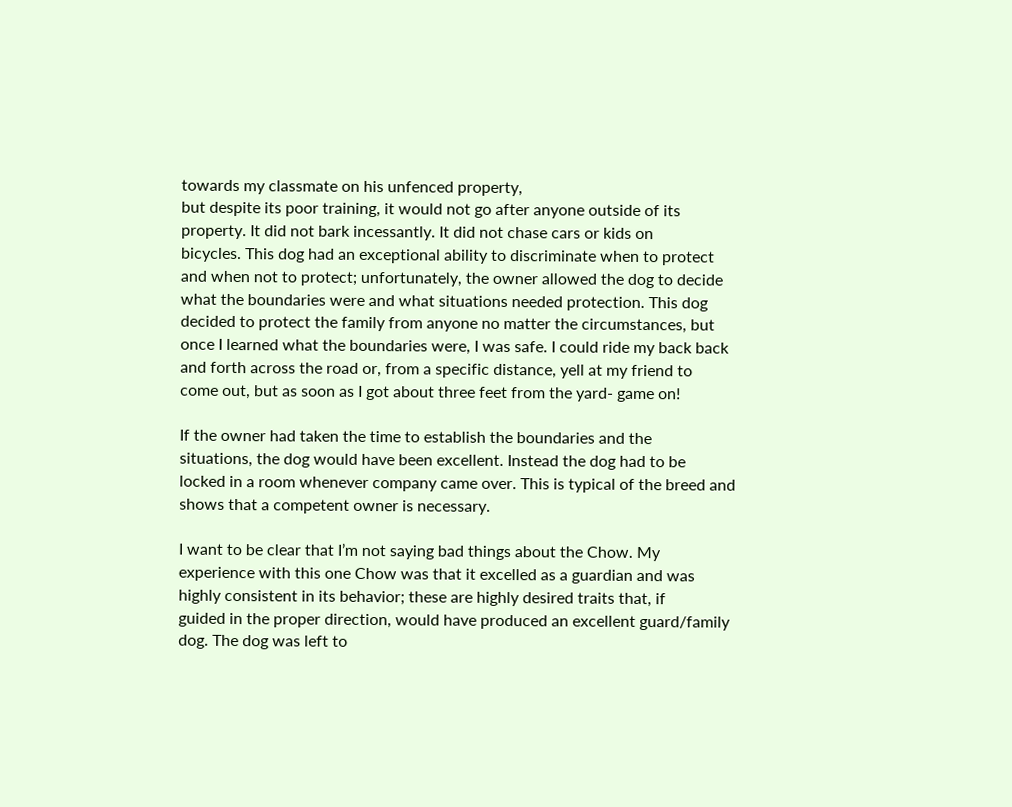towards my classmate on his unfenced property,
but despite its poor training, it would not go after anyone outside of its
property. It did not bark incessantly. It did not chase cars or kids on
bicycles. This dog had an exceptional ability to discriminate when to protect
and when not to protect; unfortunately, the owner allowed the dog to decide
what the boundaries were and what situations needed protection. This dog
decided to protect the family from anyone no matter the circumstances, but
once I learned what the boundaries were, I was safe. I could ride my back back
and forth across the road or, from a specific distance, yell at my friend to
come out, but as soon as I got about three feet from the yard- game on!

If the owner had taken the time to establish the boundaries and the
situations, the dog would have been excellent. Instead the dog had to be
locked in a room whenever company came over. This is typical of the breed and
shows that a competent owner is necessary.

I want to be clear that I’m not saying bad things about the Chow. My
experience with this one Chow was that it excelled as a guardian and was
highly consistent in its behavior; these are highly desired traits that, if
guided in the proper direction, would have produced an excellent guard/family
dog. The dog was left to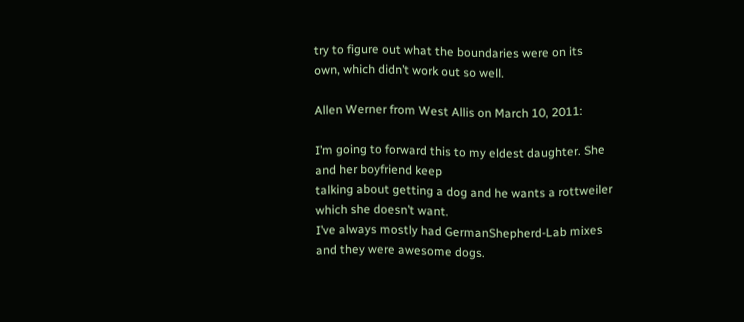try to figure out what the boundaries were on its
own, which didn’t work out so well.

Allen Werner from West Allis on March 10, 2011:

I’m going to forward this to my eldest daughter. She and her boyfriend keep
talking about getting a dog and he wants a rottweiler which she doesn’t want.
I’ve always mostly had GermanShepherd-Lab mixes and they were awesome dogs.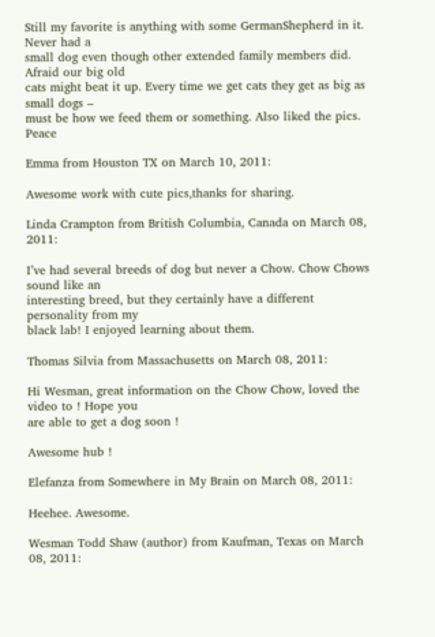Still my favorite is anything with some GermanShepherd in it. Never had a
small dog even though other extended family members did. Afraid our big old
cats might beat it up. Every time we get cats they get as big as small dogs –
must be how we feed them or something. Also liked the pics. Peace

Emma from Houston TX on March 10, 2011:

Awesome work with cute pics,thanks for sharing.

Linda Crampton from British Columbia, Canada on March 08, 2011:

I’ve had several breeds of dog but never a Chow. Chow Chows sound like an
interesting breed, but they certainly have a different personality from my
black lab! I enjoyed learning about them.

Thomas Silvia from Massachusetts on March 08, 2011:

Hi Wesman, great information on the Chow Chow, loved the video to ! Hope you
are able to get a dog soon !

Awesome hub !

Elefanza from Somewhere in My Brain on March 08, 2011:

Heehee. Awesome.

Wesman Todd Shaw (author) from Kaufman, Texas on March 08, 2011: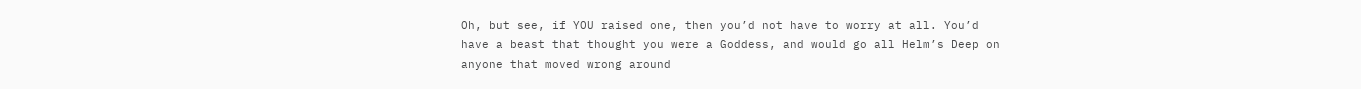Oh, but see, if YOU raised one, then you’d not have to worry at all. You’d
have a beast that thought you were a Goddess, and would go all Helm’s Deep on
anyone that moved wrong around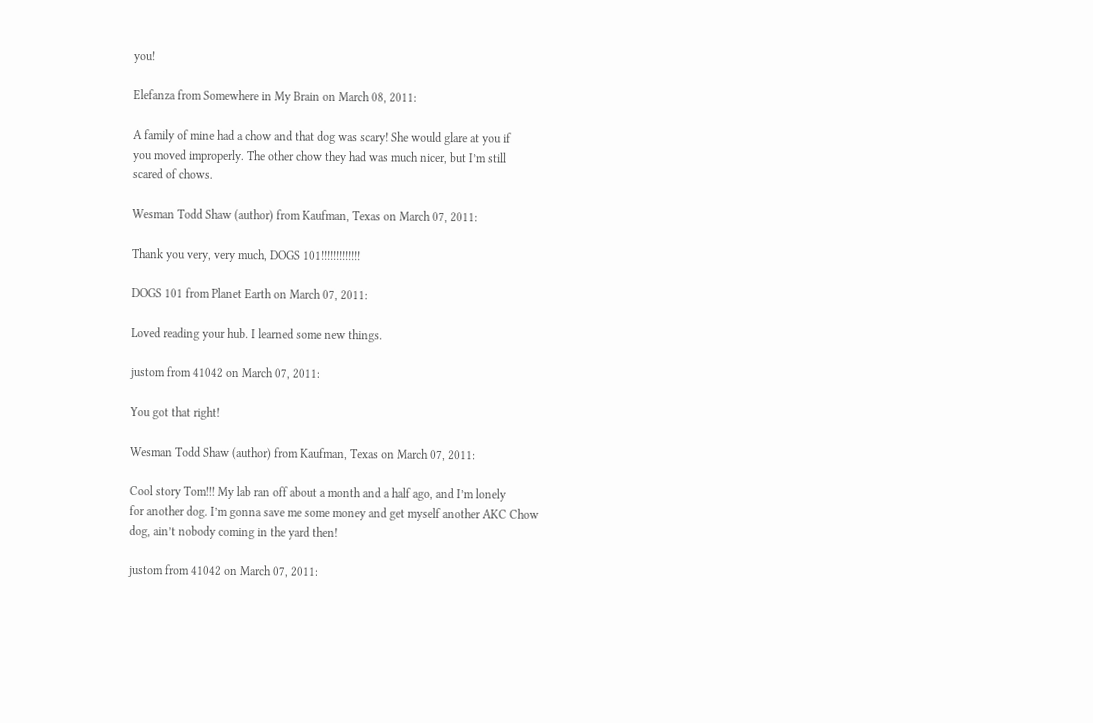you!

Elefanza from Somewhere in My Brain on March 08, 2011:

A family of mine had a chow and that dog was scary! She would glare at you if
you moved improperly. The other chow they had was much nicer, but I’m still
scared of chows.

Wesman Todd Shaw (author) from Kaufman, Texas on March 07, 2011:

Thank you very, very much, DOGS 101!!!!!!!!!!!!!

DOGS 101 from Planet Earth on March 07, 2011:

Loved reading your hub. I learned some new things.

justom from 41042 on March 07, 2011:

You got that right!

Wesman Todd Shaw (author) from Kaufman, Texas on March 07, 2011:

Cool story Tom!!! My lab ran off about a month and a half ago, and I’m lonely
for another dog. I’m gonna save me some money and get myself another AKC Chow
dog, ain’t nobody coming in the yard then!

justom from 41042 on March 07, 2011: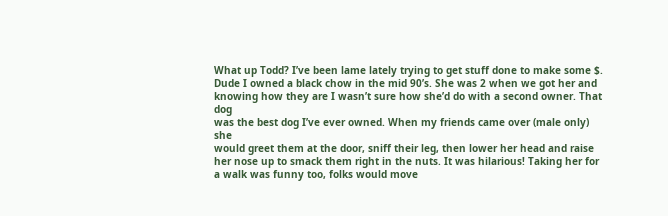What up Todd? I’ve been lame lately trying to get stuff done to make some $.
Dude I owned a black chow in the mid 90’s. She was 2 when we got her and
knowing how they are I wasn’t sure how she’d do with a second owner. That dog
was the best dog I’ve ever owned. When my friends came over (male only) she
would greet them at the door, sniff their leg, then lower her head and raise
her nose up to smack them right in the nuts. It was hilarious! Taking her for
a walk was funny too, folks would move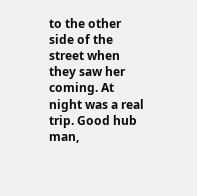to the other side of the street when
they saw her coming. At night was a real trip. Good hub man,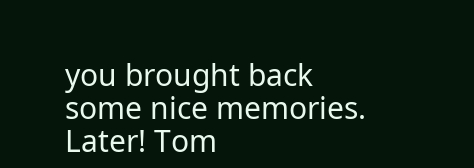you brought back
some nice memories. Later! Tom